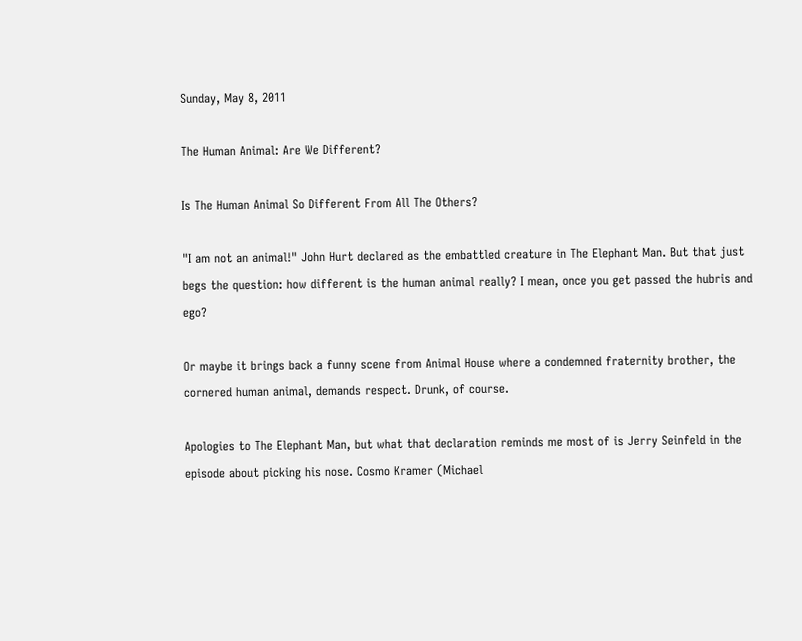Sunday, May 8, 2011

The Human Animal: Are We Different?

Is The Human Animal So Different From All The Others?

"I am not an animal!" John Hurt declared as the embattled creature in The Elephant Man. But that just begs the question: how different is the human animal really? I mean, once you get passed the hubris and ego?

Or maybe it brings back a funny scene from Animal House where a condemned fraternity brother, the cornered human animal, demands respect. Drunk, of course.

Apologies to The Elephant Man, but what that declaration reminds me most of is Jerry Seinfeld in the episode about picking his nose. Cosmo Kramer (Michael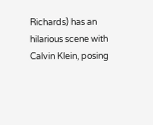Richards) has an hilarious scene with Calvin Klein, posing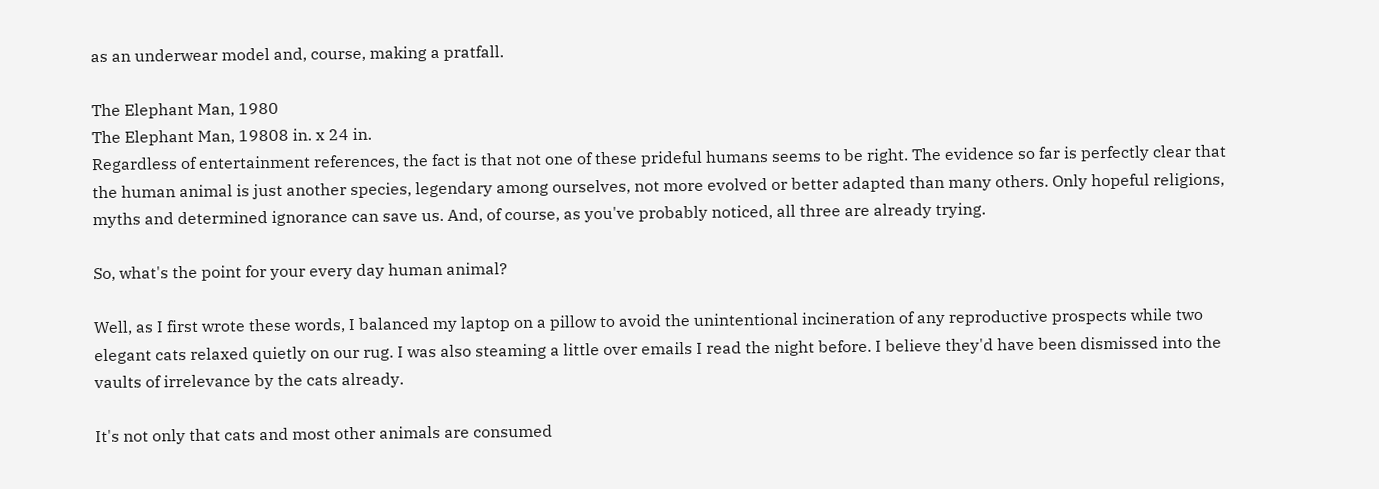as an underwear model and, course, making a pratfall.

The Elephant Man, 1980
The Elephant Man, 19808 in. x 24 in.
Regardless of entertainment references, the fact is that not one of these prideful humans seems to be right. The evidence so far is perfectly clear that the human animal is just another species, legendary among ourselves, not more evolved or better adapted than many others. Only hopeful religions, myths and determined ignorance can save us. And, of course, as you've probably noticed, all three are already trying.

So, what's the point for your every day human animal?

Well, as I first wrote these words, I balanced my laptop on a pillow to avoid the unintentional incineration of any reproductive prospects while two elegant cats relaxed quietly on our rug. I was also steaming a little over emails I read the night before. I believe they'd have been dismissed into the vaults of irrelevance by the cats already.

It's not only that cats and most other animals are consumed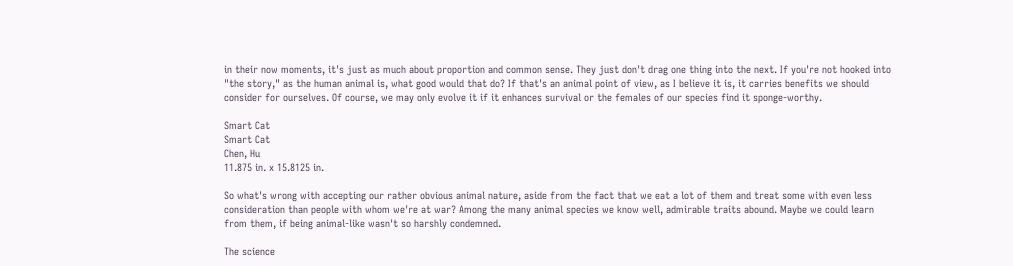in their now moments, it's just as much about proportion and common sense. They just don't drag one thing into the next. If you're not hooked into "the story," as the human animal is, what good would that do? If that's an animal point of view, as I believe it is, it carries benefits we should consider for ourselves. Of course, we may only evolve it if it enhances survival or the females of our species find it sponge-worthy.

Smart Cat
Smart Cat
Chen, Hu
11.875 in. x 15.8125 in.

So what's wrong with accepting our rather obvious animal nature, aside from the fact that we eat a lot of them and treat some with even less consideration than people with whom we're at war? Among the many animal species we know well, admirable traits abound. Maybe we could learn from them, if being animal-like wasn't so harshly condemned.

The science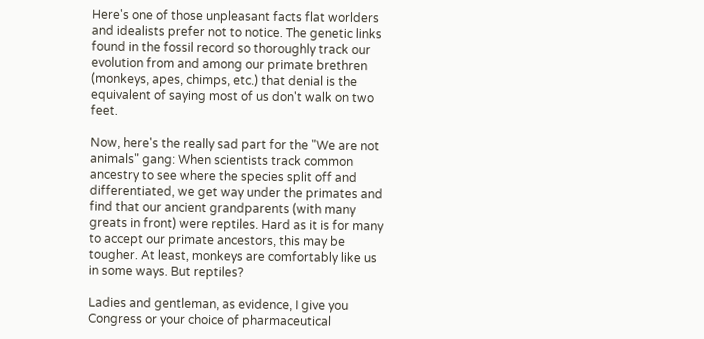Here's one of those unpleasant facts flat worlders and idealists prefer not to notice. The genetic links found in the fossil record so thoroughly track our evolution from and among our primate brethren (monkeys, apes, chimps, etc.) that denial is the equivalent of saying most of us don't walk on two feet.

Now, here's the really sad part for the "We are not animals" gang: When scientists track common ancestry to see where the species split off and differentiated, we get way under the primates and find that our ancient grandparents (with many greats in front) were reptiles. Hard as it is for many to accept our primate ancestors, this may be tougher. At least, monkeys are comfortably like us in some ways. But reptiles?

Ladies and gentleman, as evidence, I give you Congress or your choice of pharmaceutical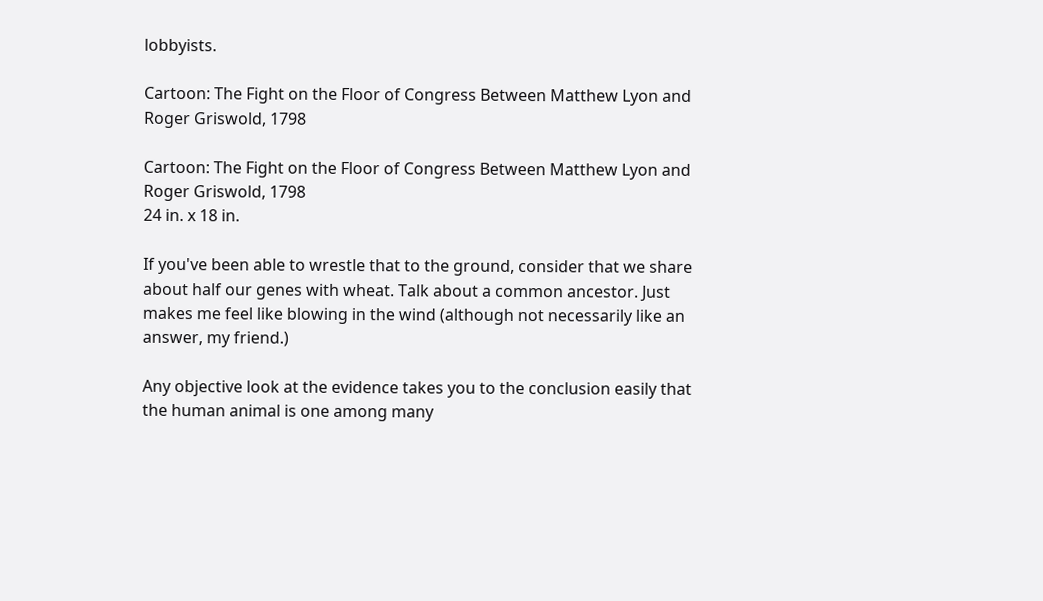lobbyists.

Cartoon: The Fight on the Floor of Congress Between Matthew Lyon and Roger Griswold, 1798

Cartoon: The Fight on the Floor of Congress Between Matthew Lyon and Roger Griswold, 1798
24 in. x 18 in.

If you've been able to wrestle that to the ground, consider that we share about half our genes with wheat. Talk about a common ancestor. Just makes me feel like blowing in the wind (although not necessarily like an answer, my friend.)

Any objective look at the evidence takes you to the conclusion easily that the human animal is one among many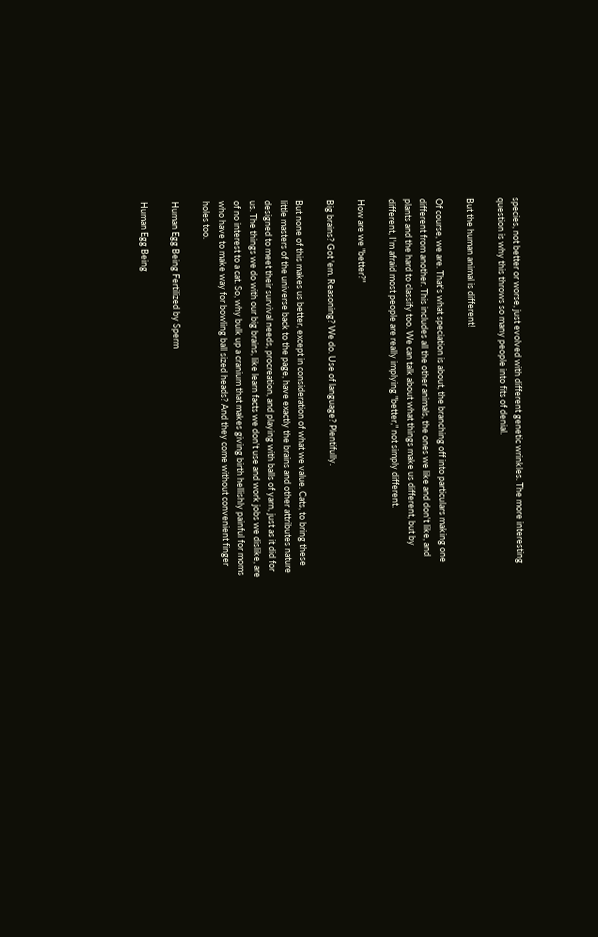species, not better or worse, just evolved with different genetic wrinkles. The more interesting question is why this throws so many people into fits of denial.

But the human animal is different!

Of course, we are. That's what speciation is about, the branching off into particulars making one different from another. This includes all the other animals, the ones we like and don't like, and plants and the hard to classify too. We can talk about what things make us different, but by different, I'm afraid most people are really implying "better," not simply different.

How are we "better?"

Big brains? Got 'em. Reasoning? We do. Use of language? Plentifully.

But none of this makes us better, except in consideration of what we value. Cats, to bring these little masters of the universe back to the page, have exactly the brains and other attributes nature designed to meet their survival needs, procreation, and playing with balls of yarn, just as it did for us. The things we do with our big brains, like learn facts we don't use and work jobs we dislike, are of no interest to a cat. So, why bulk up a cranium that makes giving birth hellishly painful for moms who have to make way for bowling ball sized heads? And they come without convenient finger holes too.

Human Egg Being Fertilized by Sperm

Human Egg Being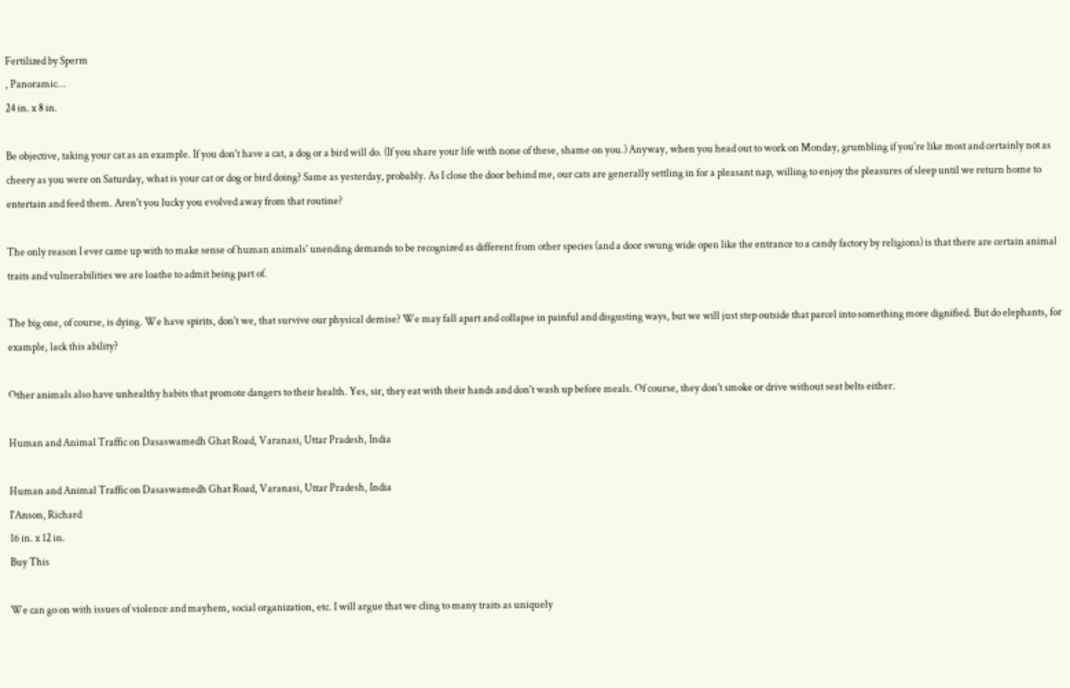Fertilized by Sperm
, Panoramic...
24 in. x 8 in.

Be objective, taking your cat as an example. If you don't have a cat, a dog or a bird will do. (If you share your life with none of these, shame on you.) Anyway, when you head out to work on Monday, grumbling if you're like most and certainly not as cheery as you were on Saturday, what is your cat or dog or bird doing? Same as yesterday, probably. As I close the door behind me, our cats are generally settling in for a pleasant nap, willing to enjoy the pleasures of sleep until we return home to entertain and feed them. Aren't you lucky you evolved away from that routine?

The only reason I ever came up with to make sense of human animals' unending demands to be recognized as different from other species (and a door swung wide open like the entrance to a candy factory by religions) is that there are certain animal traits and vulnerabilities we are loathe to admit being part of.

The big one, of course, is dying. We have spirits, don't we, that survive our physical demise? We may fall apart and collapse in painful and disgusting ways, but we will just step outside that parcel into something more dignified. But do elephants, for example, lack this ability?

Other animals also have unhealthy habits that promote dangers to their health. Yes, sir, they eat with their hands and don't wash up before meals. Of course, they don't smoke or drive without seat belts either.

Human and Animal Traffic on Dasaswamedh Ghat Road, Varanasi, Uttar Pradesh, India

Human and Animal Traffic on Dasaswamedh Ghat Road, Varanasi, Uttar Pradesh, India
I'Anson, Richard
16 in. x 12 in.
Buy This

We can go on with issues of violence and mayhem, social organization, etc. I will argue that we cling to many traits as uniquely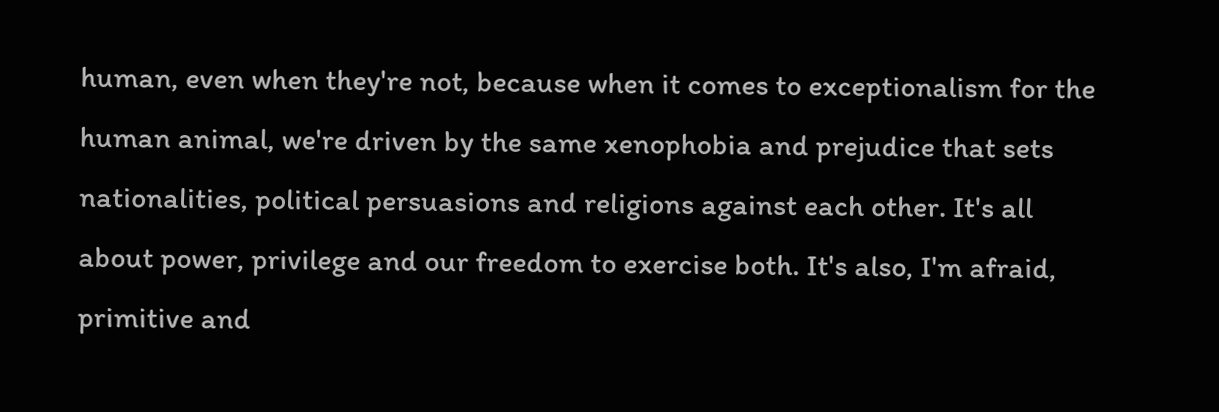human, even when they're not, because when it comes to exceptionalism for the human animal, we're driven by the same xenophobia and prejudice that sets nationalities, political persuasions and religions against each other. It's all about power, privilege and our freedom to exercise both. It's also, I'm afraid, primitive and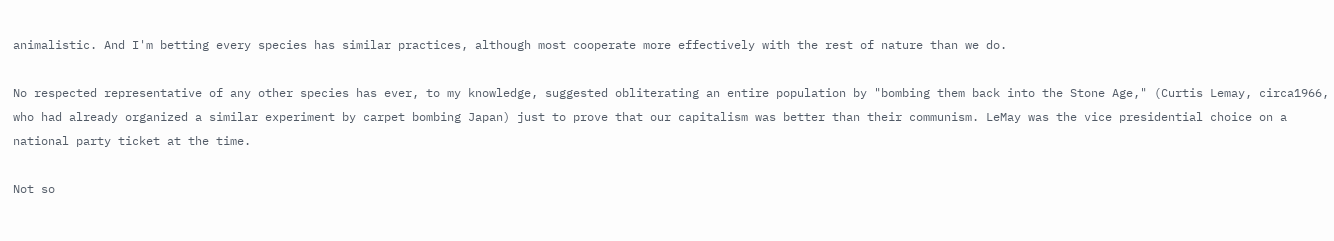animalistic. And I'm betting every species has similar practices, although most cooperate more effectively with the rest of nature than we do.

No respected representative of any other species has ever, to my knowledge, suggested obliterating an entire population by "bombing them back into the Stone Age," (Curtis Lemay, circa1966, who had already organized a similar experiment by carpet bombing Japan) just to prove that our capitalism was better than their communism. LeMay was the vice presidential choice on a national party ticket at the time.

Not so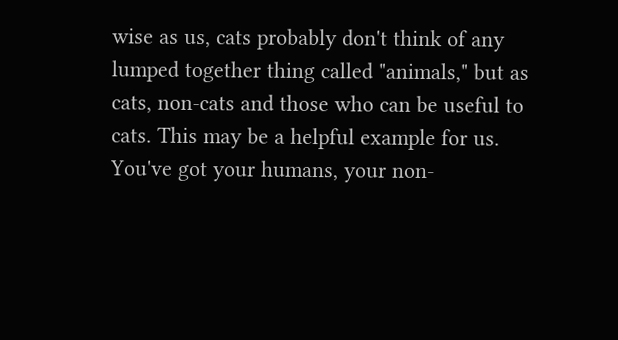wise as us, cats probably don't think of any lumped together thing called "animals," but as cats, non-cats and those who can be useful to cats. This may be a helpful example for us. You've got your humans, your non-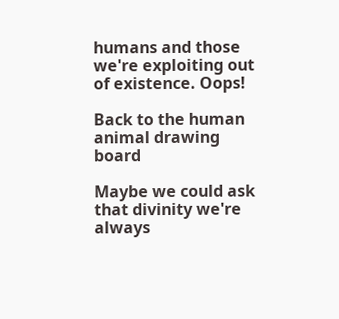humans and those we're exploiting out of existence. Oops!

Back to the human animal drawing board

Maybe we could ask that divinity we're always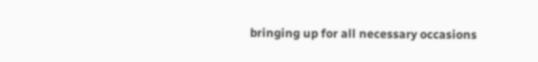bringing up for all necessary occasions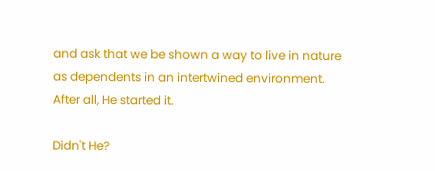and ask that we be shown a way to live in nature as dependents in an intertwined environment. After all, He started it.

Didn't He?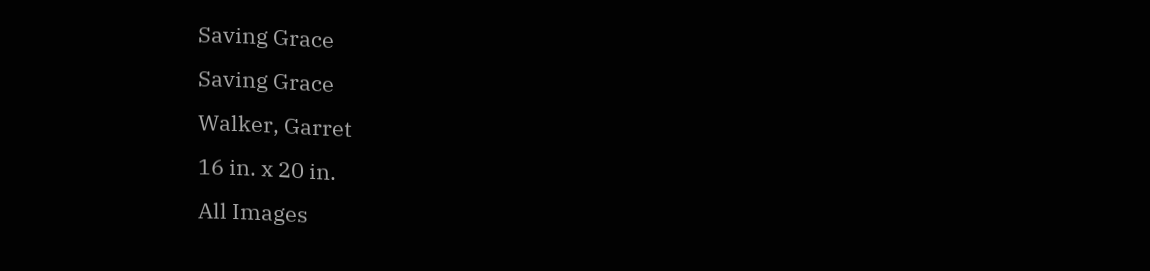Saving Grace
Saving Grace
Walker, Garret
16 in. x 20 in.
All Images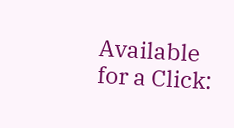Available for a Click: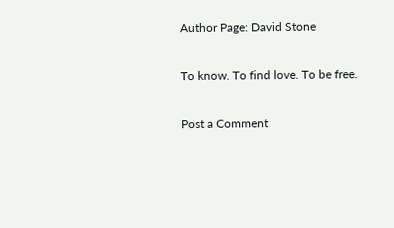Author Page: David Stone

To know. To find love. To be free.

Post a Comment